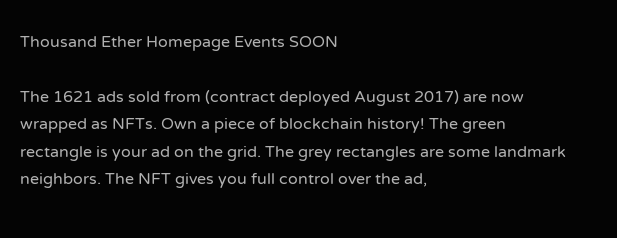Thousand Ether Homepage Events SOON

The 1621 ads sold from (contract deployed August 2017) are now wrapped as NFTs. Own a piece of blockchain history! The green rectangle is your ad on the grid. The grey rectangles are some landmark neighbors. The NFT gives you full control over the ad,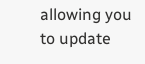allowing you to update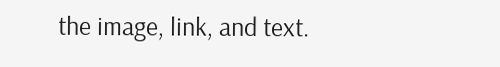the image, link, and text.